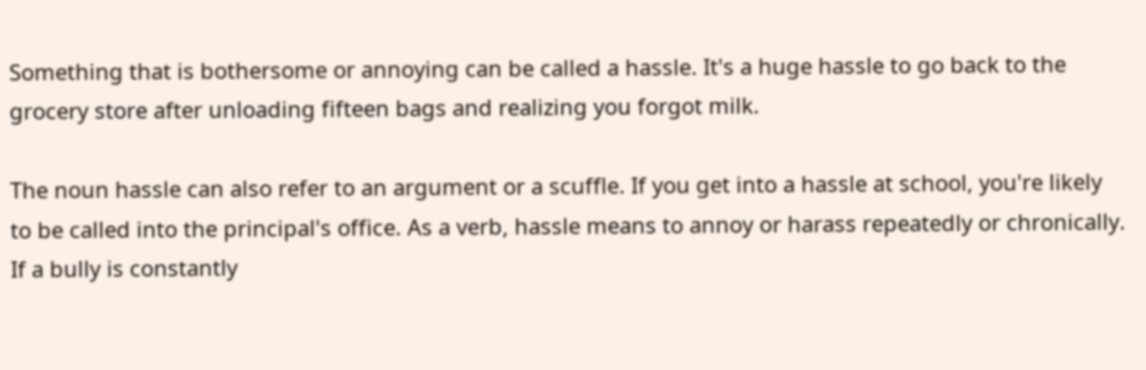Something that is bothersome or annoying can be called a hassle. It's a huge hassle to go back to the grocery store after unloading fifteen bags and realizing you forgot milk.

The noun hassle can also refer to an argument or a scuffle. If you get into a hassle at school, you're likely to be called into the principal's office. As a verb, hassle means to annoy or harass repeatedly or chronically. If a bully is constantly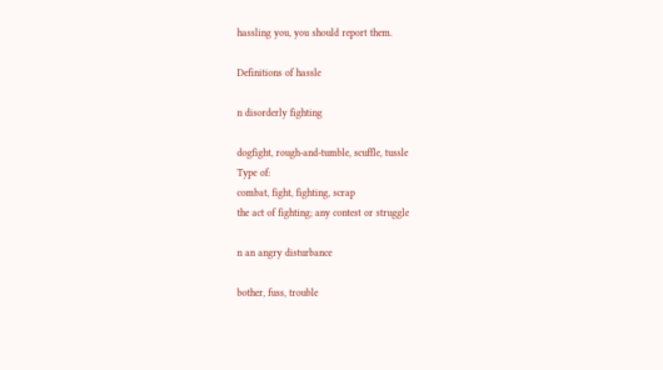hassling you, you should report them.

Definitions of hassle

n disorderly fighting

dogfight, rough-and-tumble, scuffle, tussle
Type of:
combat, fight, fighting, scrap
the act of fighting; any contest or struggle

n an angry disturbance

bother, fuss, trouble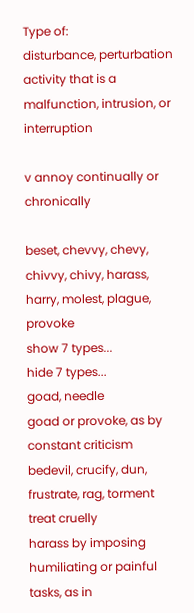Type of:
disturbance, perturbation
activity that is a malfunction, intrusion, or interruption

v annoy continually or chronically

beset, chevvy, chevy, chivvy, chivy, harass, harry, molest, plague, provoke
show 7 types...
hide 7 types...
goad, needle
goad or provoke, as by constant criticism
bedevil, crucify, dun, frustrate, rag, torment
treat cruelly
harass by imposing humiliating or painful tasks, as in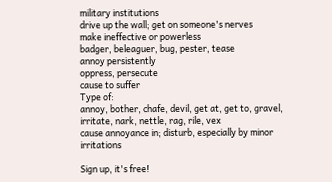military institutions
drive up the wall; get on someone's nerves
make ineffective or powerless
badger, beleaguer, bug, pester, tease
annoy persistently
oppress, persecute
cause to suffer
Type of:
annoy, bother, chafe, devil, get at, get to, gravel, irritate, nark, nettle, rag, rile, vex
cause annoyance in; disturb, especially by minor irritations

Sign up, it's free!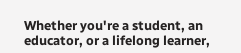Whether you're a student, an educator, or a lifelong learner,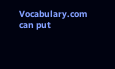Vocabulary.com can put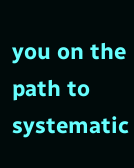you on the path to systematic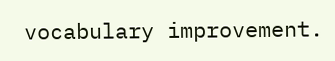vocabulary improvement.